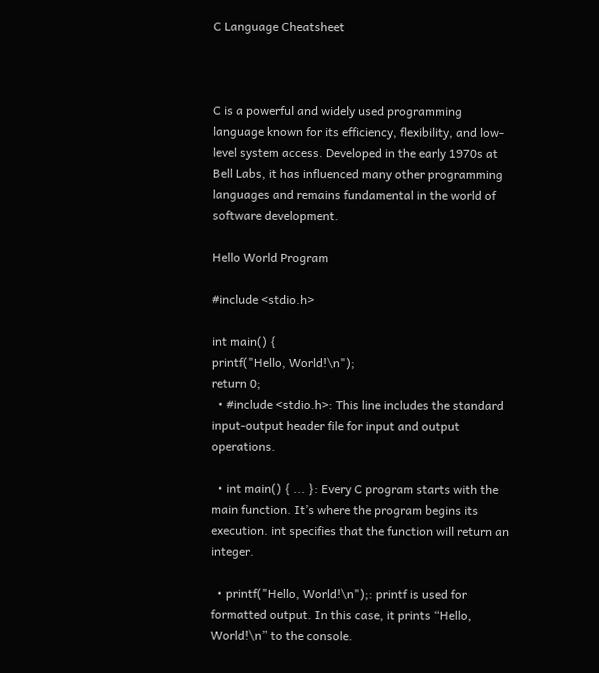C Language Cheatsheet



C is a powerful and widely used programming language known for its efficiency, flexibility, and low-level system access. Developed in the early 1970s at Bell Labs, it has influenced many other programming languages and remains fundamental in the world of software development.

Hello World Program

#include <stdio.h>

int main() {
printf("Hello, World!\n");
return 0;
  • #include <stdio.h>: This line includes the standard input-output header file for input and output operations.

  • int main() { ... }: Every C program starts with the main function. It’s where the program begins its execution. int specifies that the function will return an integer.

  • printf("Hello, World!\n");: printf is used for formatted output. In this case, it prints “Hello, World!\n” to the console.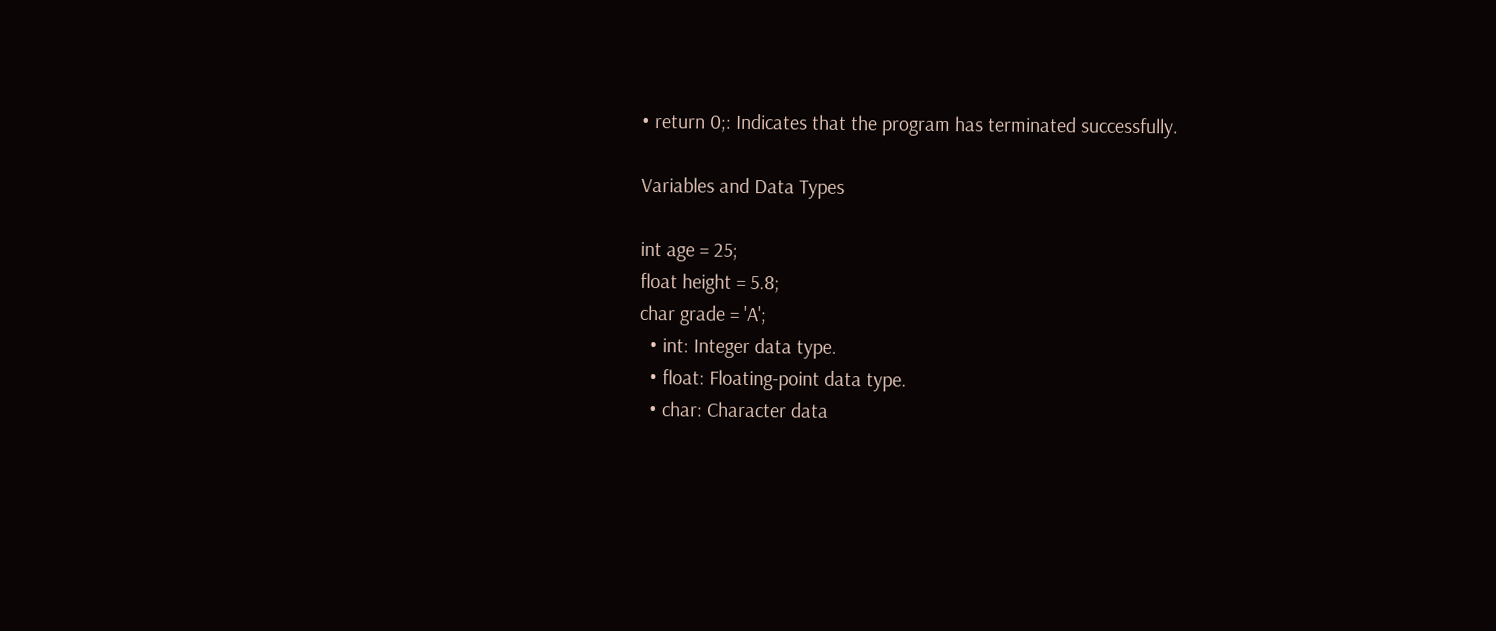• return 0;: Indicates that the program has terminated successfully.

Variables and Data Types

int age = 25;
float height = 5.8;
char grade = 'A';
  • int: Integer data type.
  • float: Floating-point data type.
  • char: Character data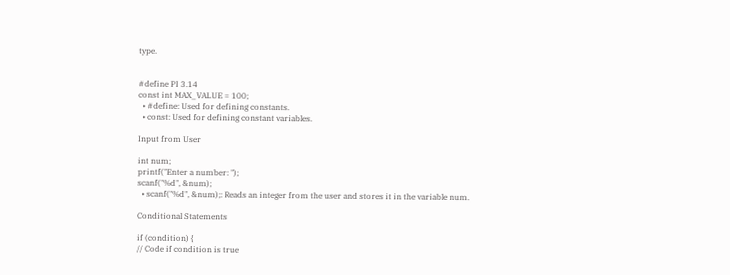type.


#define PI 3.14
const int MAX_VALUE = 100;
  • #define: Used for defining constants.
  • const: Used for defining constant variables.

Input from User

int num;
printf("Enter a number: ");
scanf("%d", &num);
  • scanf("%d", &num);: Reads an integer from the user and stores it in the variable num.

Conditional Statements

if (condition) {
// Code if condition is true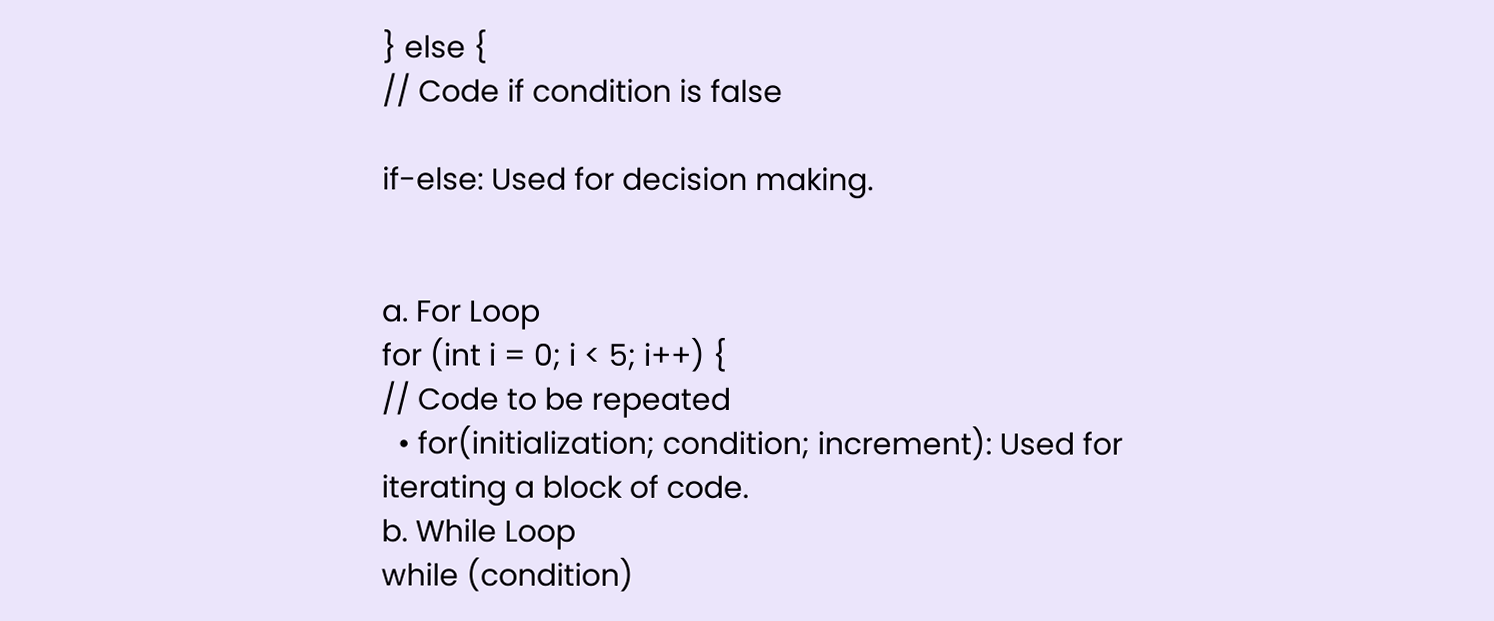} else {
// Code if condition is false

if-else: Used for decision making.


a. For Loop
for (int i = 0; i < 5; i++) {
// Code to be repeated
  • for(initialization; condition; increment): Used for iterating a block of code.
b. While Loop
while (condition)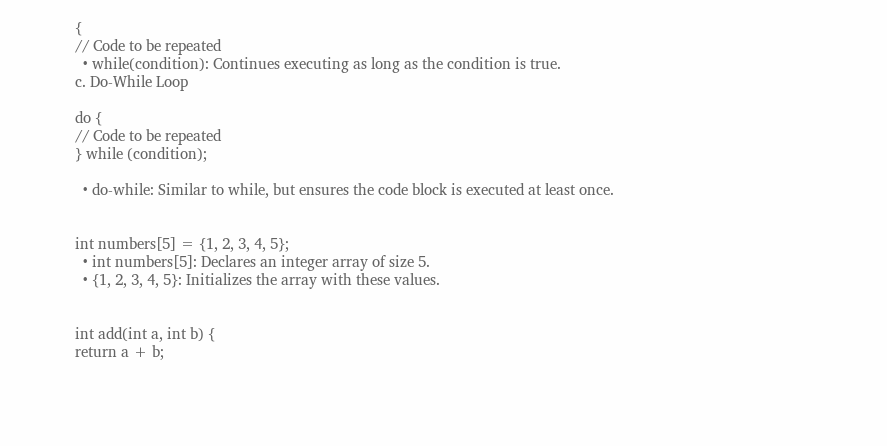{
// Code to be repeated
  • while(condition): Continues executing as long as the condition is true.
c. Do-While Loop

do {
// Code to be repeated
} while (condition);

  • do-while: Similar to while, but ensures the code block is executed at least once.


int numbers[5] = {1, 2, 3, 4, 5};
  • int numbers[5]: Declares an integer array of size 5.
  • {1, 2, 3, 4, 5}: Initializes the array with these values.


int add(int a, int b) {
return a + b;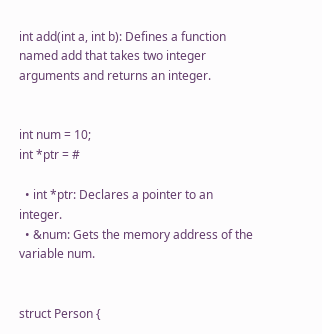int add(int a, int b): Defines a function named add that takes two integer arguments and returns an integer.


int num = 10;
int *ptr = #

  • int *ptr: Declares a pointer to an integer.
  • &num: Gets the memory address of the variable num.


struct Person {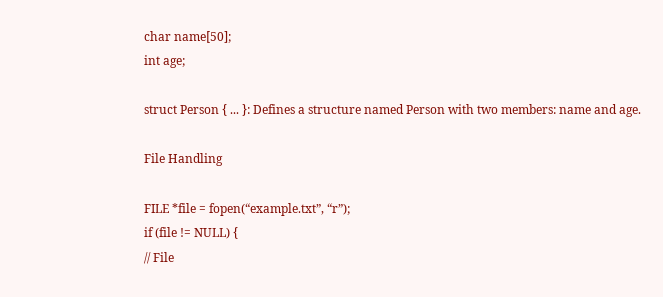char name[50];
int age;

struct Person { ... }: Defines a structure named Person with two members: name and age.

File Handling

FILE *file = fopen(“example.txt”, “r”);
if (file != NULL) {
// File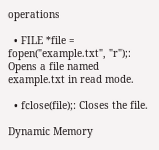operations

  • FILE *file = fopen("example.txt", "r");: Opens a file named example.txt in read mode.

  • fclose(file);: Closes the file.

Dynamic Memory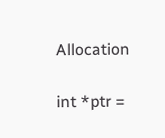Allocation

int *ptr =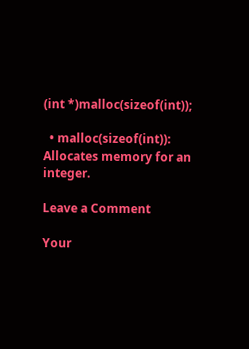(int *)malloc(sizeof(int));

  • malloc(sizeof(int)): Allocates memory for an integer.

Leave a Comment

Your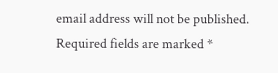email address will not be published. Required fields are marked *